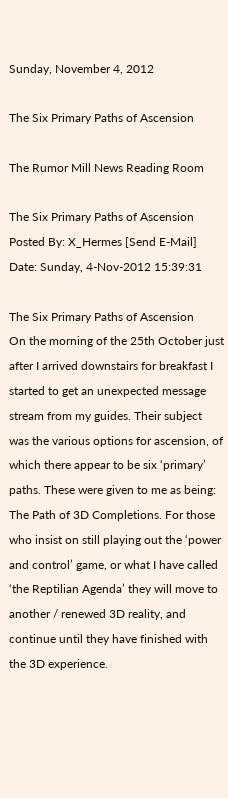Sunday, November 4, 2012

The Six Primary Paths of Ascension

The Rumor Mill News Reading Room

The Six Primary Paths of Ascension
Posted By: X_Hermes [Send E-Mail]
Date: Sunday, 4-Nov-2012 15:39:31

The Six Primary Paths of Ascension
On the morning of the 25th October just after I arrived downstairs for breakfast I started to get an unexpected message stream from my guides. Their subject was the various options for ascension, of which there appear to be six ‘primary’ paths. These were given to me as being:
The Path of 3D Completions. For those who insist on still playing out the ‘power and control’ game, or what I have called ‘the Reptilian Agenda’ they will move to another / renewed 3D reality, and continue until they have finished with the 3D experience.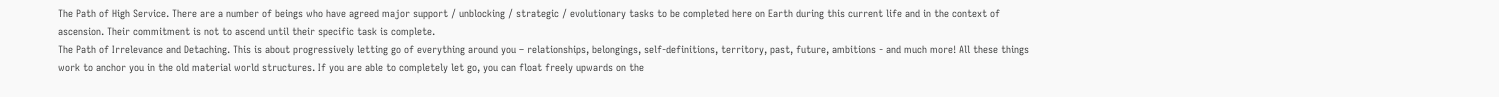The Path of High Service. There are a number of beings who have agreed major support / unblocking / strategic / evolutionary tasks to be completed here on Earth during this current life and in the context of ascension. Their commitment is not to ascend until their specific task is complete.
The Path of Irrelevance and Detaching. This is about progressively letting go of everything around you – relationships, belongings, self-definitions, territory, past, future, ambitions - and much more! All these things work to anchor you in the old material world structures. If you are able to completely let go, you can float freely upwards on the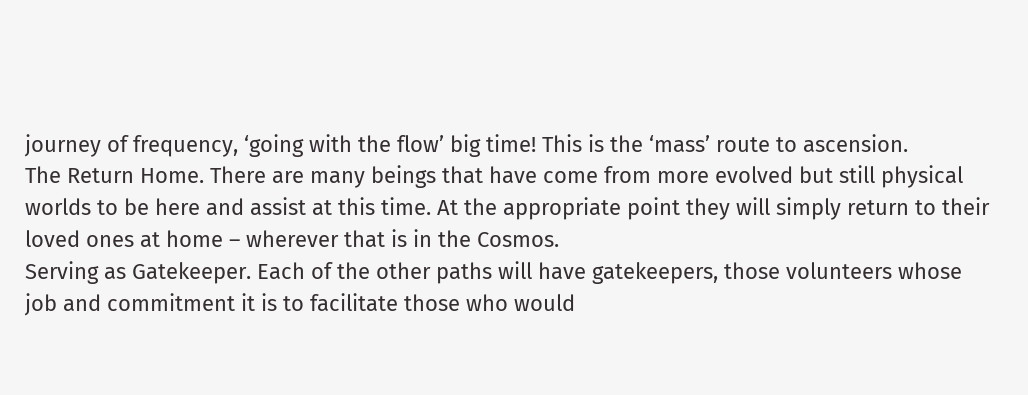journey of frequency, ‘going with the flow’ big time! This is the ‘mass’ route to ascension.
The Return Home. There are many beings that have come from more evolved but still physical worlds to be here and assist at this time. At the appropriate point they will simply return to their loved ones at home – wherever that is in the Cosmos.
Serving as Gatekeeper. Each of the other paths will have gatekeepers, those volunteers whose job and commitment it is to facilitate those who would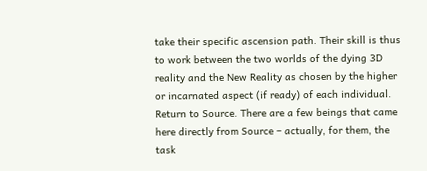take their specific ascension path. Their skill is thus to work between the two worlds of the dying 3D reality and the New Reality as chosen by the higher or incarnated aspect (if ready) of each individual.
Return to Source. There are a few beings that came here directly from Source – actually, for them, the task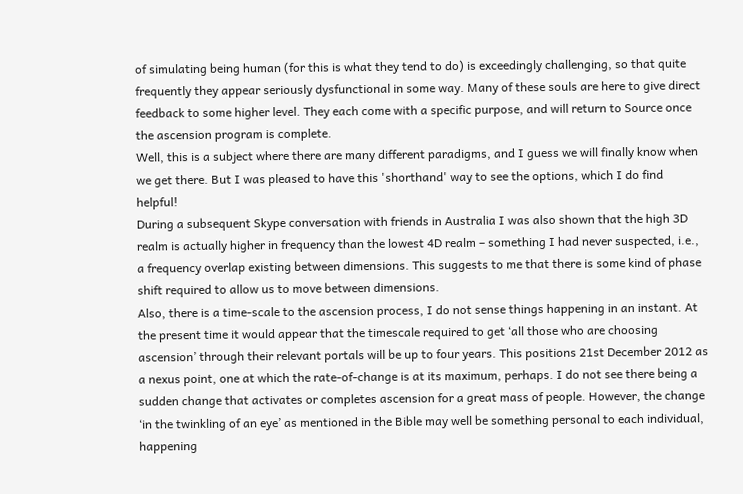of simulating being human (for this is what they tend to do) is exceedingly challenging, so that quite frequently they appear seriously dysfunctional in some way. Many of these souls are here to give direct feedback to some higher level. They each come with a specific purpose, and will return to Source once the ascension program is complete.
Well, this is a subject where there are many different paradigms, and I guess we will finally know when we get there. But I was pleased to have this 'shorthand' way to see the options, which I do find helpful!
During a subsequent Skype conversation with friends in Australia I was also shown that the high 3D realm is actually higher in frequency than the lowest 4D realm – something I had never suspected, i.e., a frequency overlap existing between dimensions. This suggests to me that there is some kind of phase shift required to allow us to move between dimensions.
Also, there is a time-scale to the ascension process, I do not sense things happening in an instant. At the present time it would appear that the timescale required to get ‘all those who are choosing ascension’ through their relevant portals will be up to four years. This positions 21st December 2012 as a nexus point, one at which the rate-of-change is at its maximum, perhaps. I do not see there being a sudden change that activates or completes ascension for a great mass of people. However, the change ‘in the twinkling of an eye’ as mentioned in the Bible may well be something personal to each individual, happening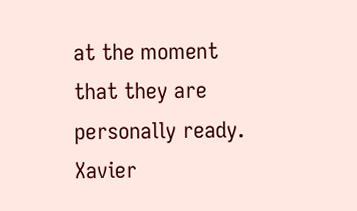at the moment that they are personally ready.
Xavier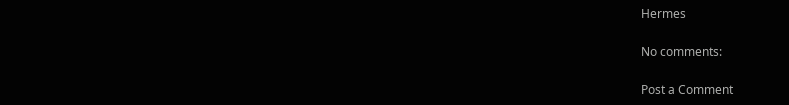Hermes

No comments:

Post a Comment